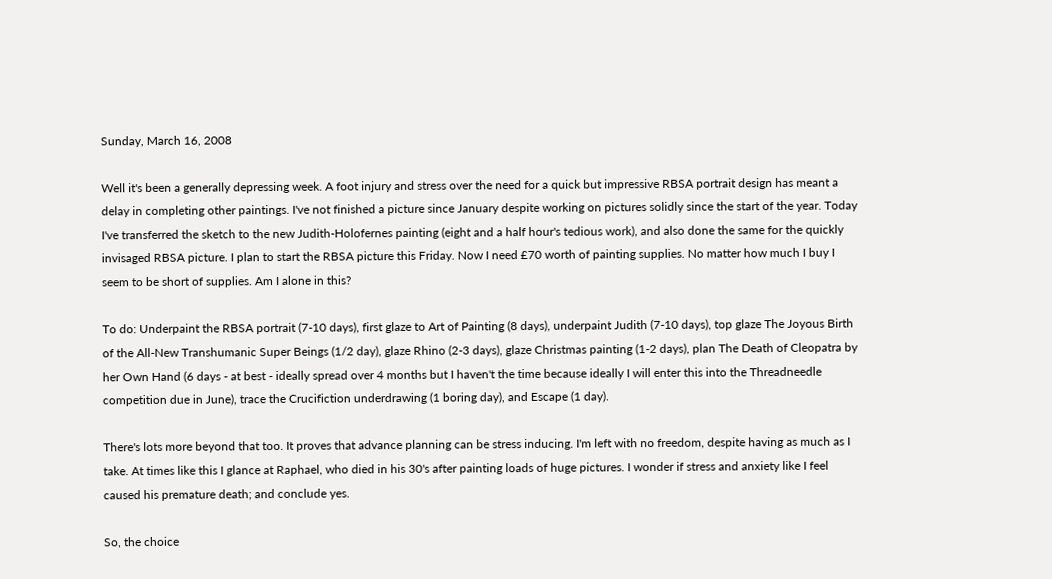Sunday, March 16, 2008

Well it's been a generally depressing week. A foot injury and stress over the need for a quick but impressive RBSA portrait design has meant a delay in completing other paintings. I've not finished a picture since January despite working on pictures solidly since the start of the year. Today I've transferred the sketch to the new Judith-Holofernes painting (eight and a half hour's tedious work), and also done the same for the quickly invisaged RBSA picture. I plan to start the RBSA picture this Friday. Now I need £70 worth of painting supplies. No matter how much I buy I seem to be short of supplies. Am I alone in this?

To do: Underpaint the RBSA portrait (7-10 days), first glaze to Art of Painting (8 days), underpaint Judith (7-10 days), top glaze The Joyous Birth of the All-New Transhumanic Super Beings (1/2 day), glaze Rhino (2-3 days), glaze Christmas painting (1-2 days), plan The Death of Cleopatra by her Own Hand (6 days - at best - ideally spread over 4 months but I haven't the time because ideally I will enter this into the Threadneedle competition due in June), trace the Crucifiction underdrawing (1 boring day), and Escape (1 day).

There's lots more beyond that too. It proves that advance planning can be stress inducing. I'm left with no freedom, despite having as much as I take. At times like this I glance at Raphael, who died in his 30's after painting loads of huge pictures. I wonder if stress and anxiety like I feel caused his premature death; and conclude yes.

So, the choice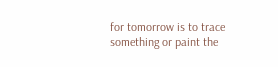for tomorrow is to trace something or paint the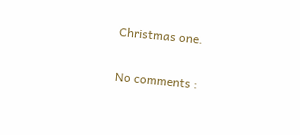Christmas one.

No comments :